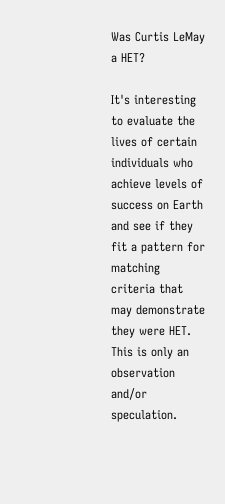Was Curtis LeMay a HET?

It's interesting to evaluate the lives of certain individuals who achieve levels of success on Earth and see if they fit a pattern for matching criteria that may demonstrate they were HET. This is only an observation and/or speculation.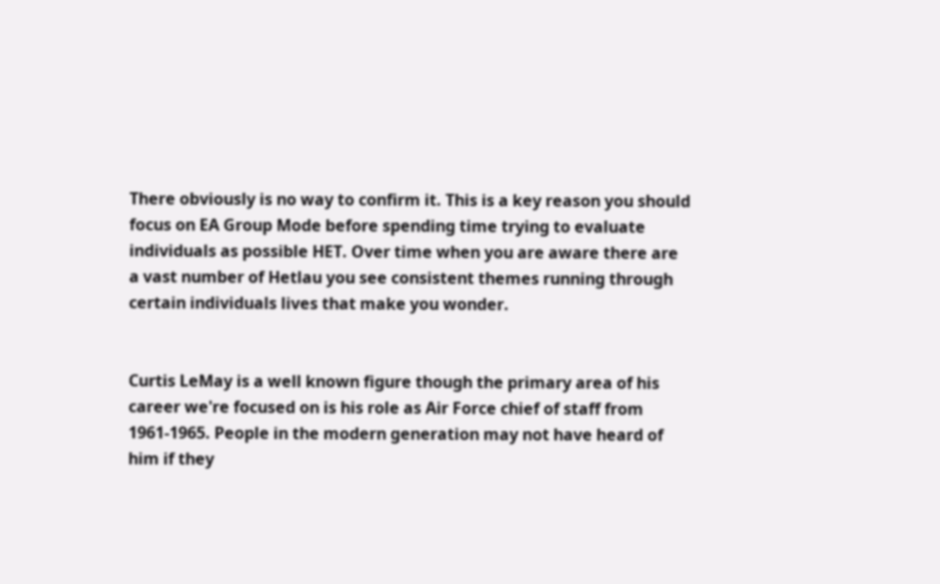There obviously is no way to confirm it. This is a key reason you should focus on EA Group Mode before spending time trying to evaluate individuals as possible HET. Over time when you are aware there are a vast number of Hetlau you see consistent themes running through certain individuals lives that make you wonder.


Curtis LeMay is a well known figure though the primary area of his career we're focused on is his role as Air Force chief of staff from 1961-1965. People in the modern generation may not have heard of him if they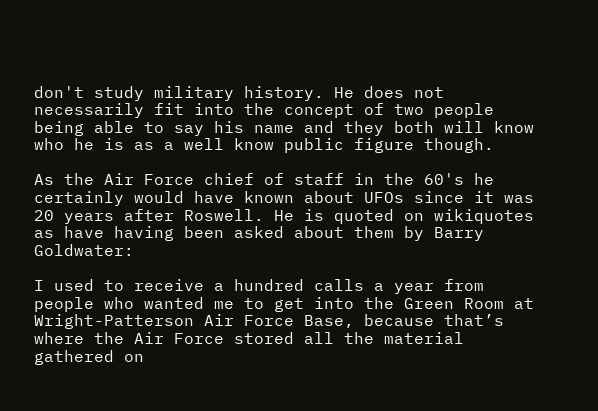don't study military history. He does not necessarily fit into the concept of two people being able to say his name and they both will know who he is as a well know public figure though.

As the Air Force chief of staff in the 60's he certainly would have known about UFOs since it was 20 years after Roswell. He is quoted on wikiquotes as have having been asked about them by Barry Goldwater:

I used to receive a hundred calls a year from people who wanted me to get into the Green Room at Wright-Patterson Air Force Base, because that’s where the Air Force stored all the material gathered on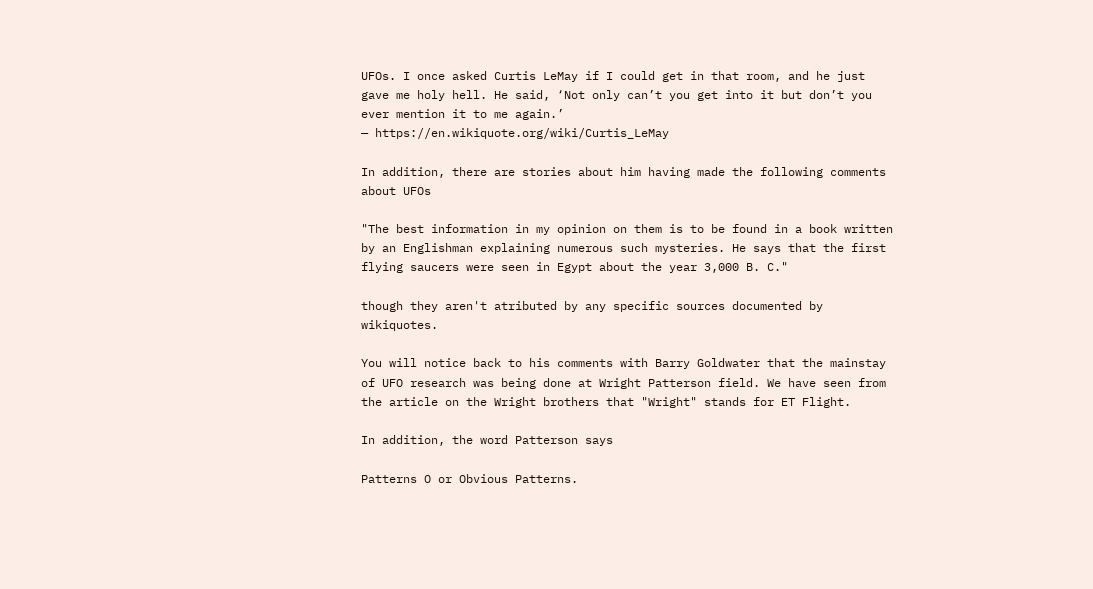UFOs. I once asked Curtis LeMay if I could get in that room, and he just gave me holy hell. He said, ‘Not only can’t you get into it but don’t you ever mention it to me again.’
— https://en.wikiquote.org/wiki/Curtis_LeMay

In addition, there are stories about him having made the following comments about UFOs

"The best information in my opinion on them is to be found in a book written by an Englishman explaining numerous such mysteries. He says that the first flying saucers were seen in Egypt about the year 3,000 B. C."

though they aren't atributed by any specific sources documented by wikiquotes.

You will notice back to his comments with Barry Goldwater that the mainstay of UFO research was being done at Wright Patterson field. We have seen from the article on the Wright brothers that "Wright" stands for ET Flight.

In addition, the word Patterson says

Patterns O or Obvious Patterns.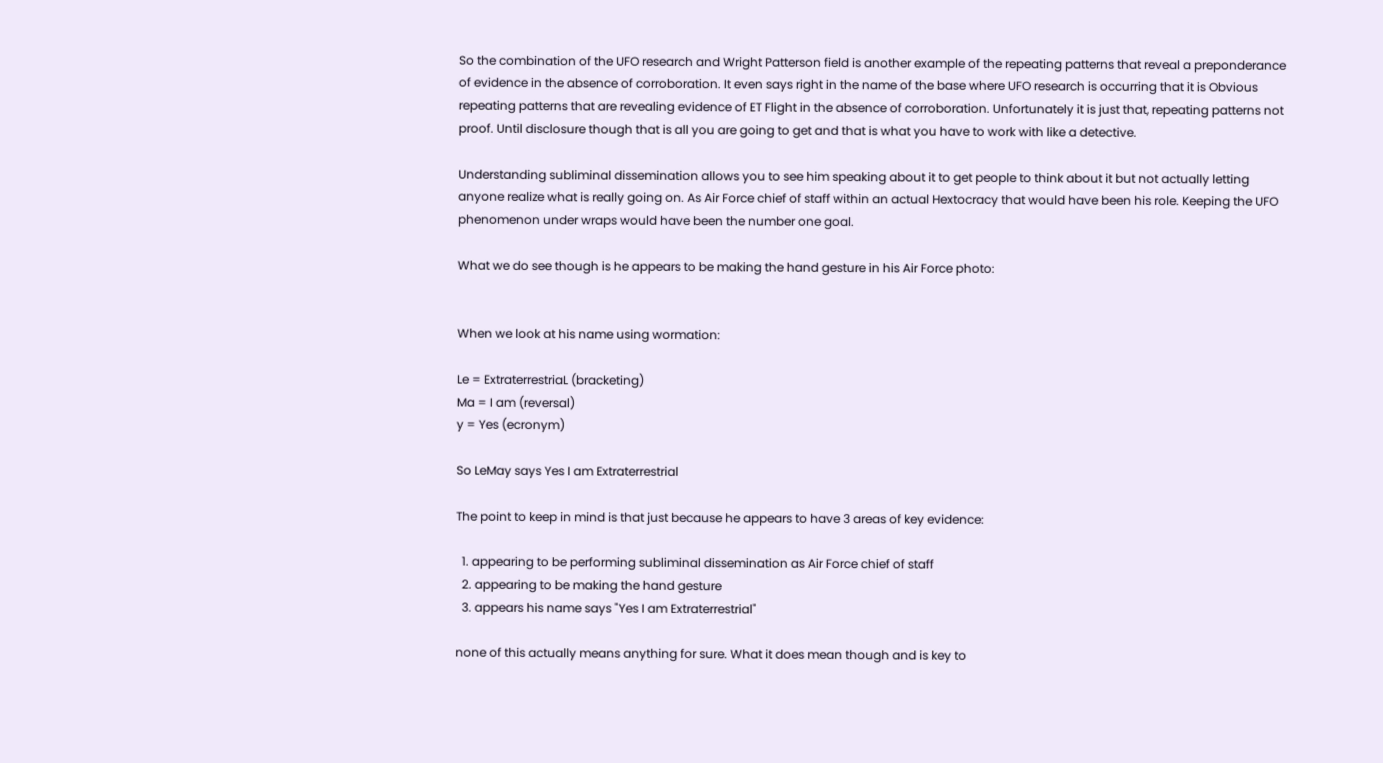So the combination of the UFO research and Wright Patterson field is another example of the repeating patterns that reveal a preponderance of evidence in the absence of corroboration. It even says right in the name of the base where UFO research is occurring that it is Obvious repeating patterns that are revealing evidence of ET Flight in the absence of corroboration. Unfortunately it is just that, repeating patterns not proof. Until disclosure though that is all you are going to get and that is what you have to work with like a detective.

Understanding subliminal dissemination allows you to see him speaking about it to get people to think about it but not actually letting anyone realize what is really going on. As Air Force chief of staff within an actual Hextocracy that would have been his role. Keeping the UFO phenomenon under wraps would have been the number one goal.

What we do see though is he appears to be making the hand gesture in his Air Force photo:


When we look at his name using wormation:

Le = ExtraterrestriaL (bracketing)
Ma = I am (reversal)
y = Yes (ecronym)

So LeMay says Yes I am Extraterrestrial

The point to keep in mind is that just because he appears to have 3 areas of key evidence:

  1. appearing to be performing subliminal dissemination as Air Force chief of staff
  2. appearing to be making the hand gesture
  3. appears his name says "Yes I am Extraterrestrial"

none of this actually means anything for sure. What it does mean though and is key to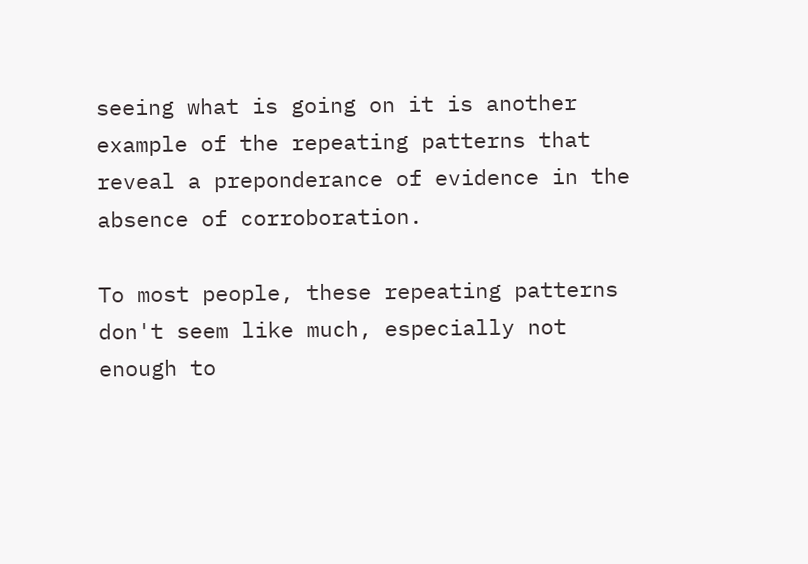seeing what is going on it is another example of the repeating patterns that reveal a preponderance of evidence in the absence of corroboration.

To most people, these repeating patterns don't seem like much, especially not enough to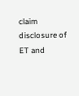claim disclosure of ET and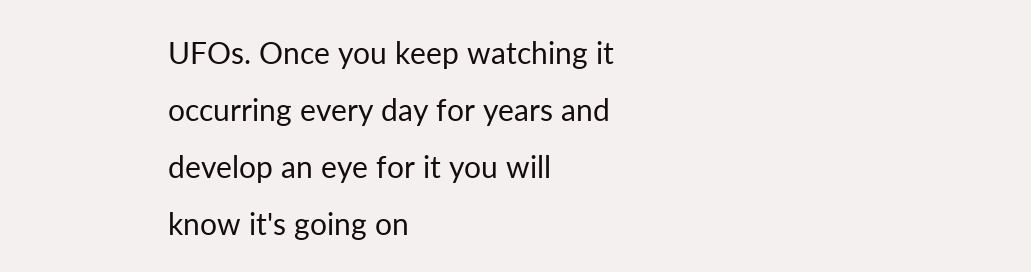UFOs. Once you keep watching it occurring every day for years and develop an eye for it you will know it's going on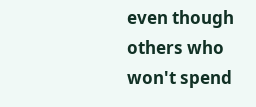even though others who won't spend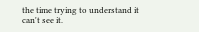the time trying to understand it can't see it.